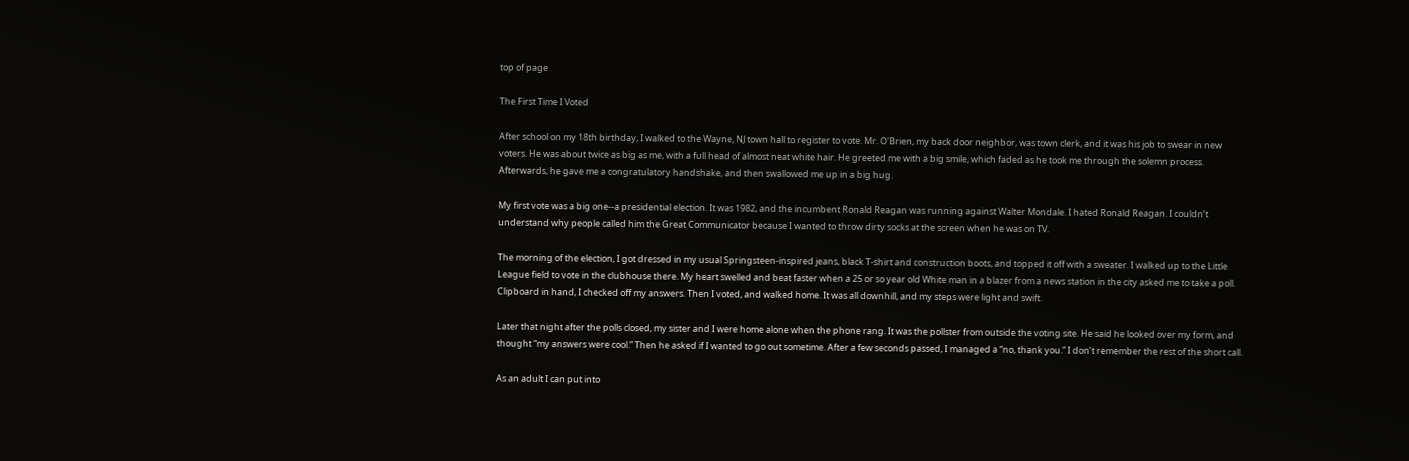top of page

The First Time I Voted

After school on my 18th birthday, I walked to the Wayne, NJ town hall to register to vote. Mr. O'Brien, my back door neighbor, was town clerk, and it was his job to swear in new voters. He was about twice as big as me, with a full head of almost neat white hair. He greeted me with a big smile, which faded as he took me through the solemn process. Afterwards, he gave me a congratulatory handshake, and then swallowed me up in a big hug.

My first vote was a big one--a presidential election. It was 1982, and the incumbent Ronald Reagan was running against Walter Mondale. I hated Ronald Reagan. I couldn’t understand why people called him the Great Communicator because I wanted to throw dirty socks at the screen when he was on TV.

The morning of the election, I got dressed in my usual Springsteen-inspired jeans, black T-shirt and construction boots, and topped it off with a sweater. I walked up to the Little League field to vote in the clubhouse there. My heart swelled and beat faster when a 25 or so year old White man in a blazer from a news station in the city asked me to take a poll. Clipboard in hand, I checked off my answers. Then I voted, and walked home. It was all downhill, and my steps were light and swift.

Later that night after the polls closed, my sister and I were home alone when the phone rang. It was the pollster from outside the voting site. He said he looked over my form, and thought “my answers were cool.” Then he asked if I wanted to go out sometime. After a few seconds passed, I managed a “no, thank you.” I don’t remember the rest of the short call.

As an adult I can put into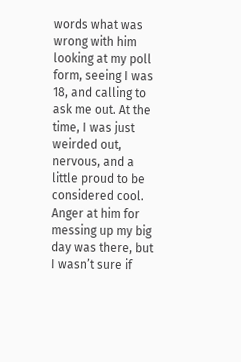words what was wrong with him looking at my poll form, seeing I was 18, and calling to ask me out. At the time, I was just weirded out, nervous, and a little proud to be considered cool. Anger at him for messing up my big day was there, but I wasn’t sure if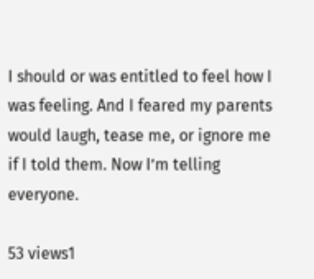I should or was entitled to feel how I was feeling. And I feared my parents would laugh, tease me, or ignore me if I told them. Now I’m telling everyone.

53 views1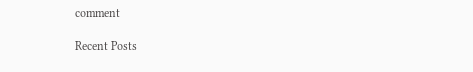comment

Recent Posts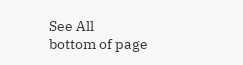See All
bottom of page